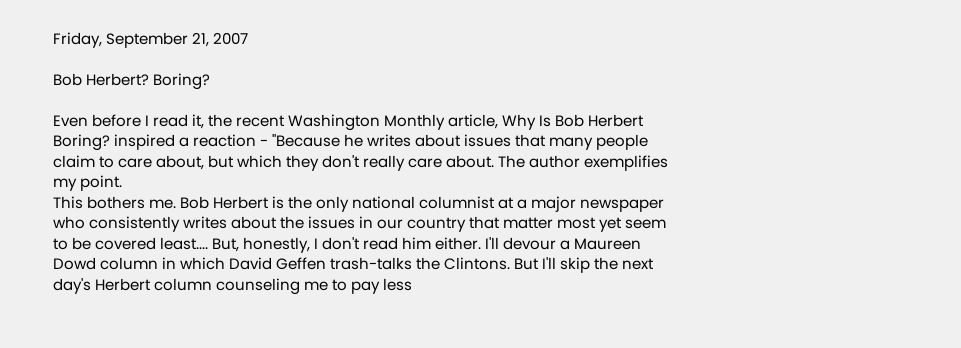Friday, September 21, 2007

Bob Herbert? Boring?

Even before I read it, the recent Washington Monthly article, Why Is Bob Herbert Boring? inspired a reaction - "Because he writes about issues that many people claim to care about, but which they don't really care about. The author exemplifies my point.
This bothers me. Bob Herbert is the only national columnist at a major newspaper who consistently writes about the issues in our country that matter most yet seem to be covered least.... But, honestly, I don't read him either. I'll devour a Maureen Dowd column in which David Geffen trash-talks the Clintons. But I'll skip the next day's Herbert column counseling me to pay less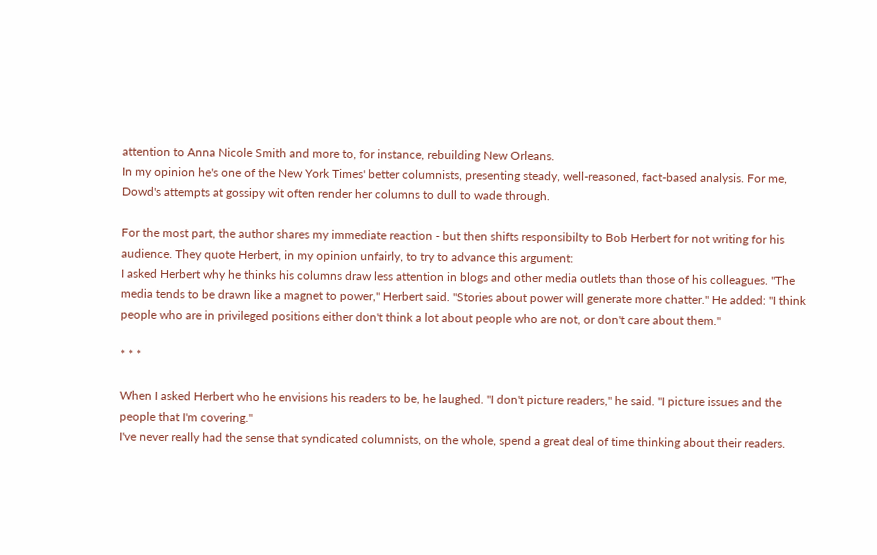attention to Anna Nicole Smith and more to, for instance, rebuilding New Orleans.
In my opinion he's one of the New York Times' better columnists, presenting steady, well-reasoned, fact-based analysis. For me, Dowd's attempts at gossipy wit often render her columns to dull to wade through.

For the most part, the author shares my immediate reaction - but then shifts responsibilty to Bob Herbert for not writing for his audience. They quote Herbert, in my opinion unfairly, to try to advance this argument:
I asked Herbert why he thinks his columns draw less attention in blogs and other media outlets than those of his colleagues. "The media tends to be drawn like a magnet to power," Herbert said. "Stories about power will generate more chatter." He added: "I think people who are in privileged positions either don't think a lot about people who are not, or don't care about them."

* * *

When I asked Herbert who he envisions his readers to be, he laughed. "I don't picture readers," he said. "I picture issues and the people that I'm covering."
I've never really had the sense that syndicated columnists, on the whole, spend a great deal of time thinking about their readers.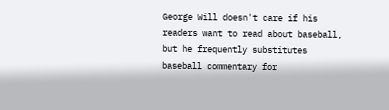George Will doesn't care if his readers want to read about baseball, but he frequently substitutes baseball commentary for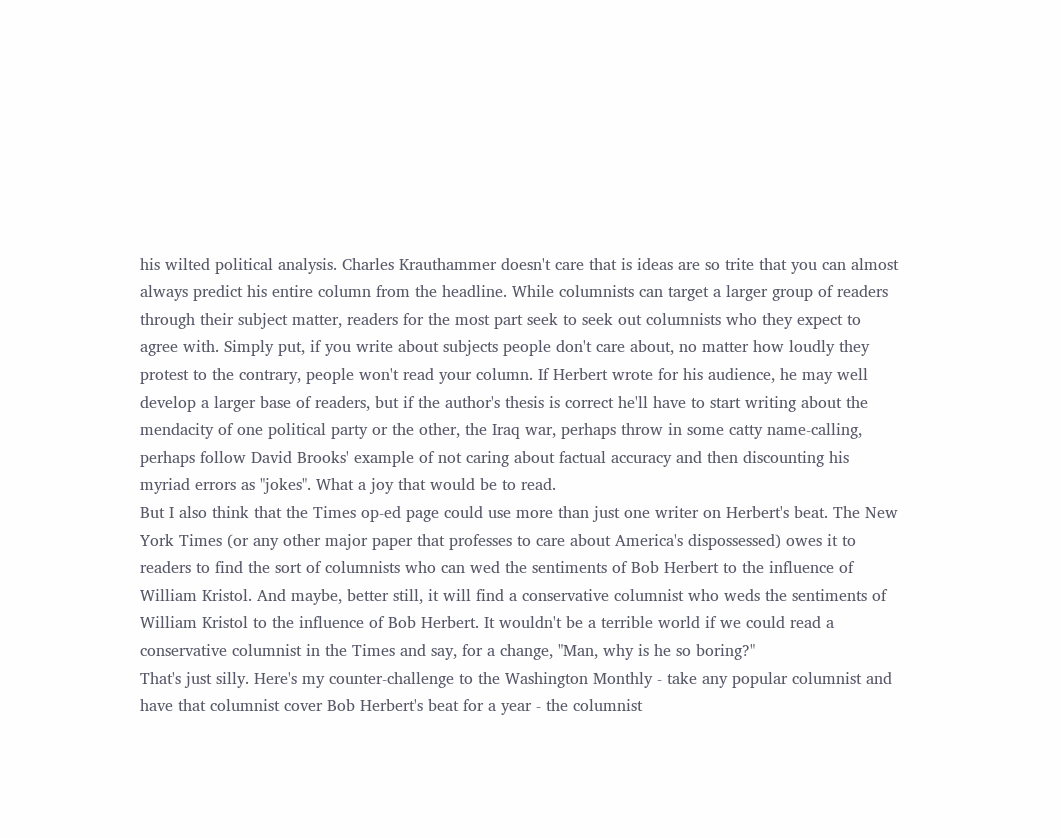his wilted political analysis. Charles Krauthammer doesn't care that is ideas are so trite that you can almost always predict his entire column from the headline. While columnists can target a larger group of readers through their subject matter, readers for the most part seek to seek out columnists who they expect to agree with. Simply put, if you write about subjects people don't care about, no matter how loudly they protest to the contrary, people won't read your column. If Herbert wrote for his audience, he may well develop a larger base of readers, but if the author's thesis is correct he'll have to start writing about the mendacity of one political party or the other, the Iraq war, perhaps throw in some catty name-calling, perhaps follow David Brooks' example of not caring about factual accuracy and then discounting his myriad errors as "jokes". What a joy that would be to read.
But I also think that the Times op-ed page could use more than just one writer on Herbert's beat. The New York Times (or any other major paper that professes to care about America's dispossessed) owes it to readers to find the sort of columnists who can wed the sentiments of Bob Herbert to the influence of William Kristol. And maybe, better still, it will find a conservative columnist who weds the sentiments of William Kristol to the influence of Bob Herbert. It wouldn't be a terrible world if we could read a conservative columnist in the Times and say, for a change, "Man, why is he so boring?"
That's just silly. Here's my counter-challenge to the Washington Monthly - take any popular columnist and have that columnist cover Bob Herbert's beat for a year - the columnist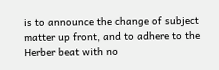is to announce the change of subject matter up front, and to adhere to the Herber beat with no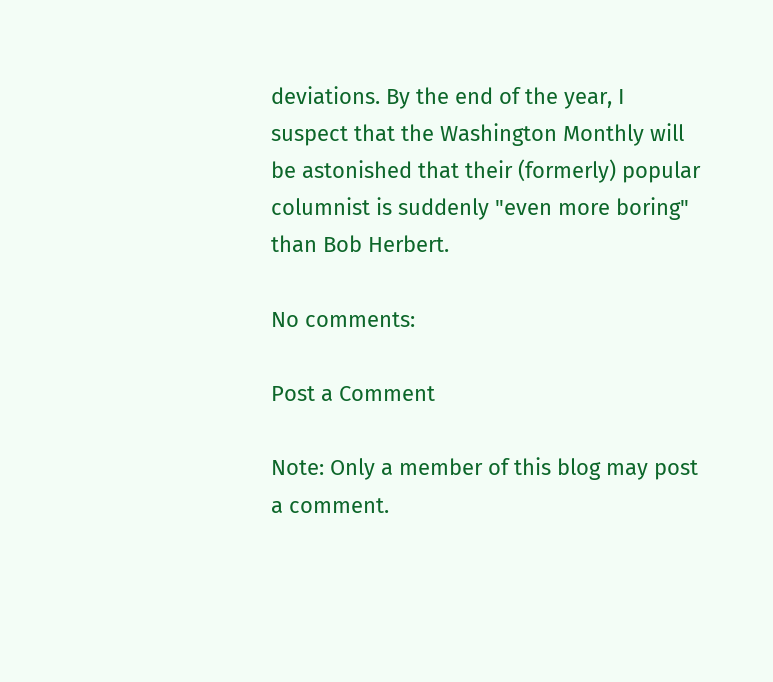deviations. By the end of the year, I suspect that the Washington Monthly will be astonished that their (formerly) popular columnist is suddenly "even more boring" than Bob Herbert.

No comments:

Post a Comment

Note: Only a member of this blog may post a comment.